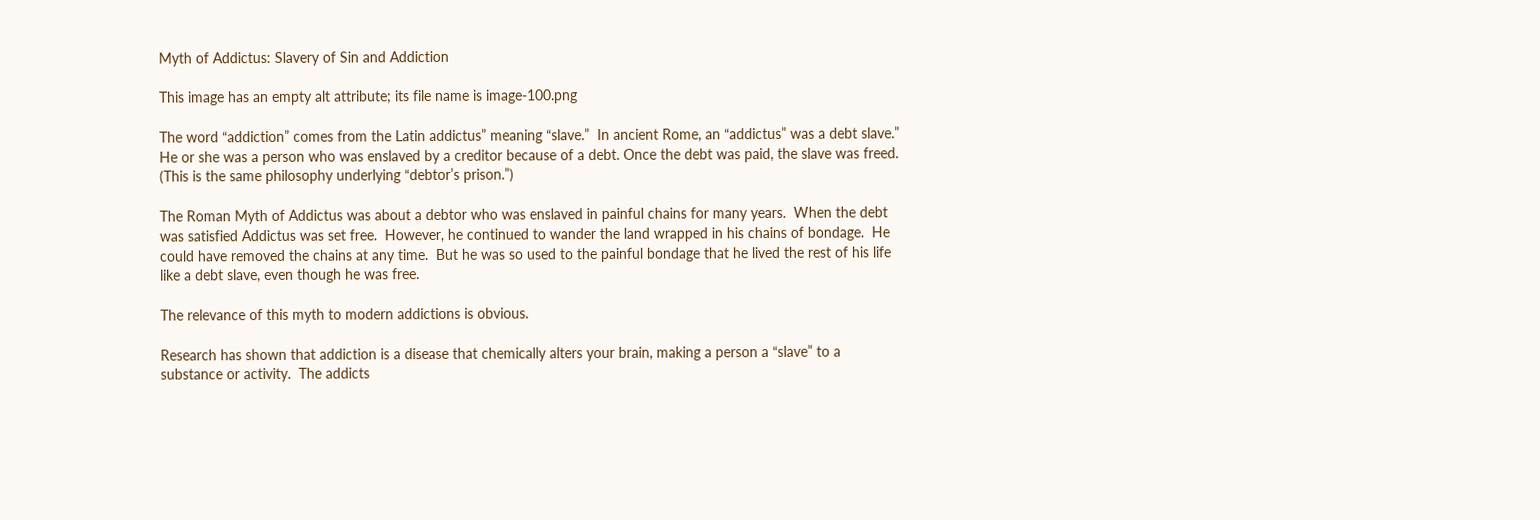Myth of Addictus: Slavery of Sin and Addiction

This image has an empty alt attribute; its file name is image-100.png

The word “addiction” comes from the Latin addictus” meaning “slave.”  In ancient Rome, an “addictus” was a debt slave.”  He or she was a person who was enslaved by a creditor because of a debt. Once the debt was paid, the slave was freed.  (This is the same philosophy underlying “debtor’s prison.”)

The Roman Myth of Addictus was about a debtor who was enslaved in painful chains for many years.  When the debt was satisfied Addictus was set free.  However, he continued to wander the land wrapped in his chains of bondage.  He could have removed the chains at any time.  But he was so used to the painful bondage that he lived the rest of his life like a debt slave, even though he was free.

The relevance of this myth to modern addictions is obvious.

Research has shown that addiction is a disease that chemically alters your brain, making a person a “slave” to a substance or activity.  The addicts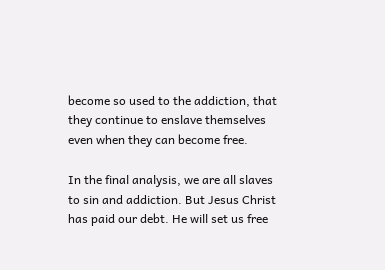become so used to the addiction, that they continue to enslave themselves even when they can become free.

In the final analysis, we are all slaves to sin and addiction. But Jesus Christ has paid our debt. He will set us free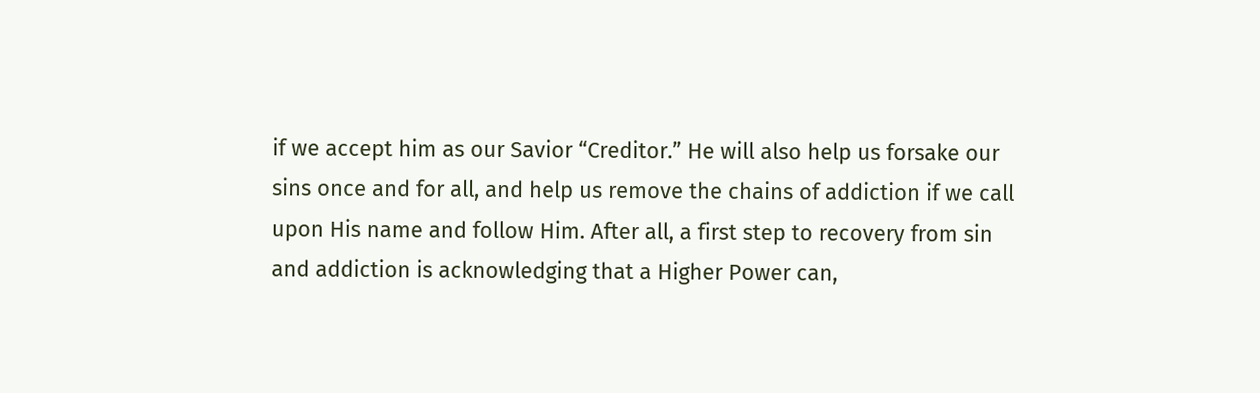if we accept him as our Savior “Creditor.” He will also help us forsake our sins once and for all, and help us remove the chains of addiction if we call upon His name and follow Him. After all, a first step to recovery from sin and addiction is acknowledging that a Higher Power can,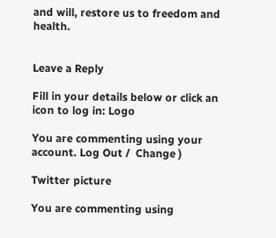and will, restore us to freedom and health.


Leave a Reply

Fill in your details below or click an icon to log in: Logo

You are commenting using your account. Log Out /  Change )

Twitter picture

You are commenting using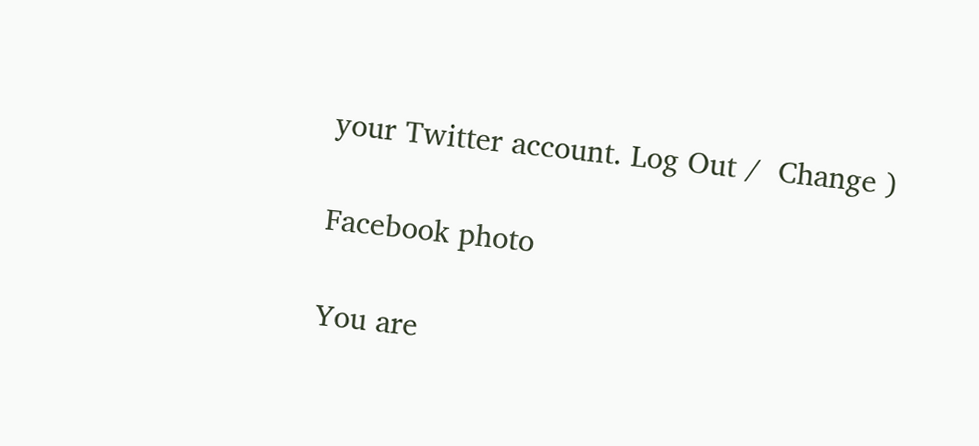your Twitter account. Log Out /  Change )

Facebook photo

You are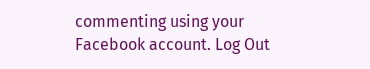commenting using your Facebook account. Log Out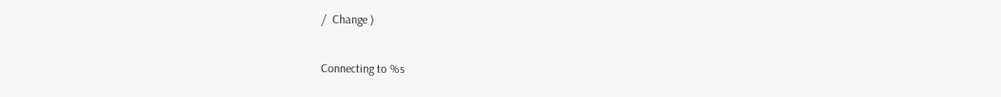/  Change )

Connecting to %s